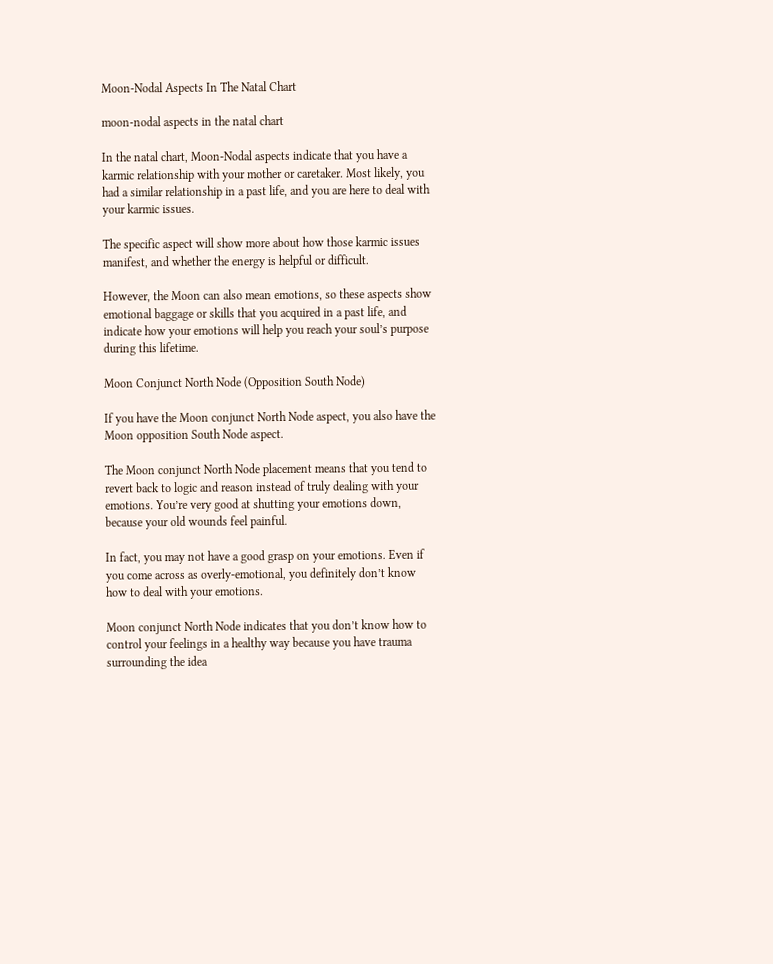Moon-Nodal Aspects In The Natal Chart

moon-nodal aspects in the natal chart

In the natal chart, Moon-Nodal aspects indicate that you have a karmic relationship with your mother or caretaker. Most likely, you had a similar relationship in a past life, and you are here to deal with your karmic issues.

The specific aspect will show more about how those karmic issues manifest, and whether the energy is helpful or difficult.

However, the Moon can also mean emotions, so these aspects show emotional baggage or skills that you acquired in a past life, and indicate how your emotions will help you reach your soul’s purpose during this lifetime.

Moon Conjunct North Node (Opposition South Node)

If you have the Moon conjunct North Node aspect, you also have the Moon opposition South Node aspect.

The Moon conjunct North Node placement means that you tend to revert back to logic and reason instead of truly dealing with your emotions. You’re very good at shutting your emotions down, because your old wounds feel painful.

In fact, you may not have a good grasp on your emotions. Even if you come across as overly-emotional, you definitely don’t know how to deal with your emotions.

Moon conjunct North Node indicates that you don’t know how to control your feelings in a healthy way because you have trauma surrounding the idea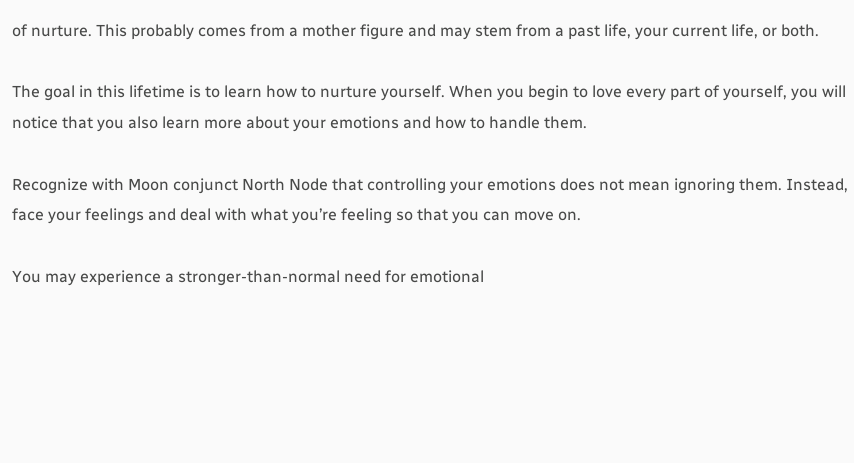of nurture. This probably comes from a mother figure and may stem from a past life, your current life, or both.

The goal in this lifetime is to learn how to nurture yourself. When you begin to love every part of yourself, you will notice that you also learn more about your emotions and how to handle them.

Recognize with Moon conjunct North Node that controlling your emotions does not mean ignoring them. Instead, face your feelings and deal with what you’re feeling so that you can move on.

You may experience a stronger-than-normal need for emotional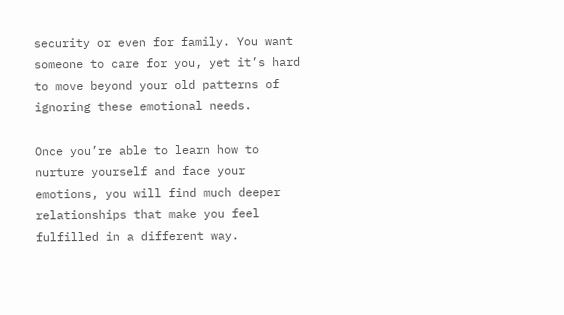security or even for family. You want someone to care for you, yet it’s hard to move beyond your old patterns of ignoring these emotional needs.

Once you’re able to learn how to nurture yourself and face your emotions, you will find much deeper relationships that make you feel fulfilled in a different way.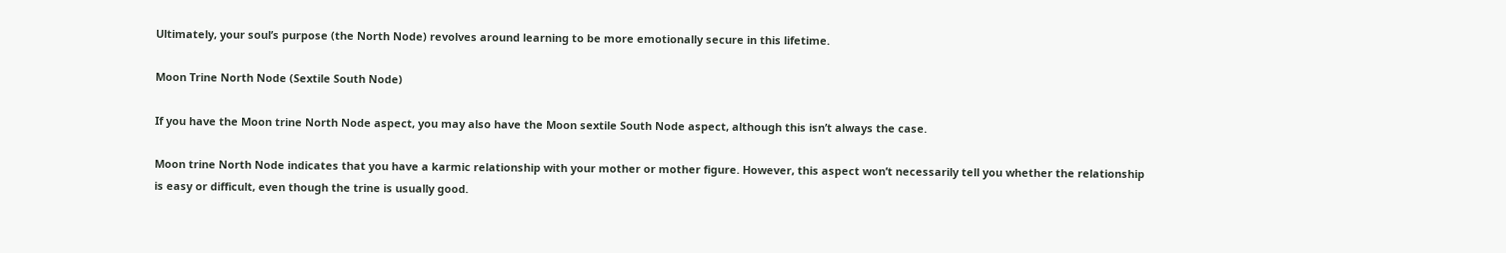Ultimately, your soul’s purpose (the North Node) revolves around learning to be more emotionally secure in this lifetime.

Moon Trine North Node (Sextile South Node)

If you have the Moon trine North Node aspect, you may also have the Moon sextile South Node aspect, although this isn’t always the case.

Moon trine North Node indicates that you have a karmic relationship with your mother or mother figure. However, this aspect won’t necessarily tell you whether the relationship is easy or difficult, even though the trine is usually good.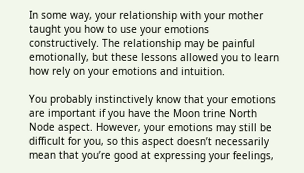In some way, your relationship with your mother taught you how to use your emotions constructively. The relationship may be painful emotionally, but these lessons allowed you to learn how rely on your emotions and intuition.

You probably instinctively know that your emotions are important if you have the Moon trine North Node aspect. However, your emotions may still be difficult for you, so this aspect doesn’t necessarily mean that you’re good at expressing your feelings,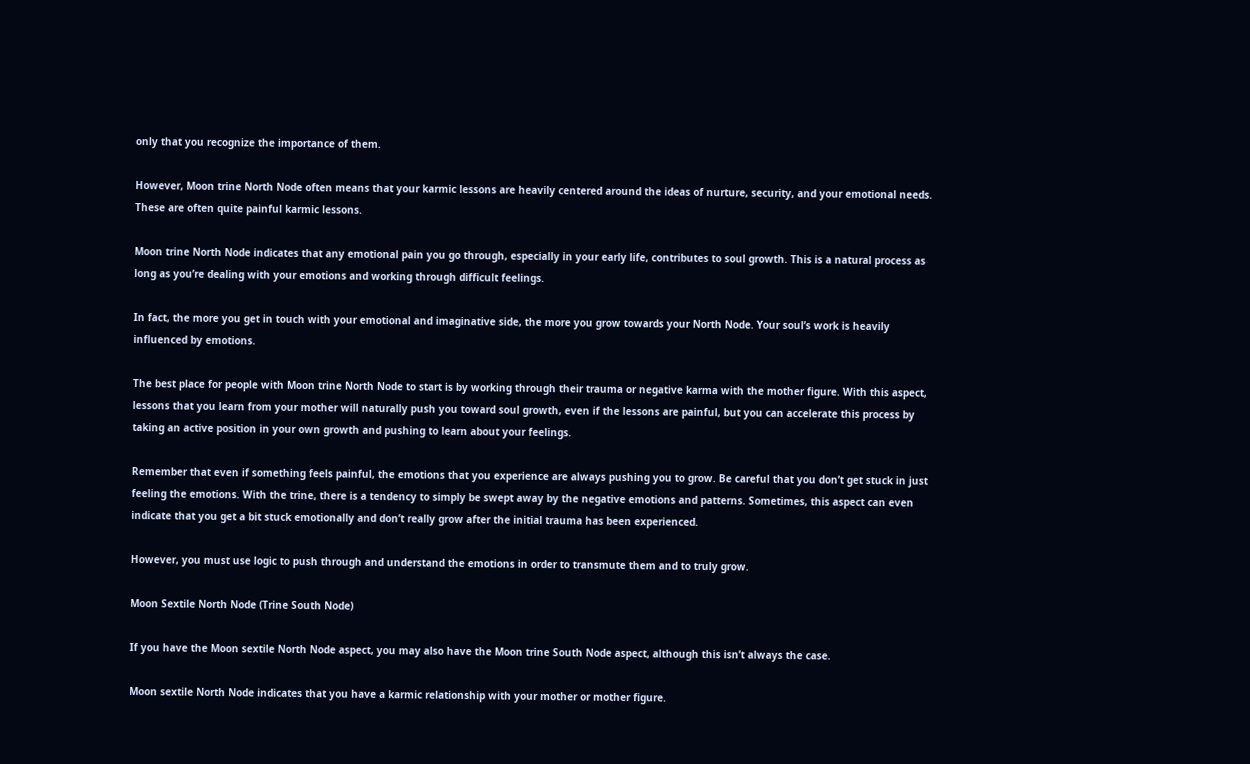only that you recognize the importance of them.

However, Moon trine North Node often means that your karmic lessons are heavily centered around the ideas of nurture, security, and your emotional needs. These are often quite painful karmic lessons.

Moon trine North Node indicates that any emotional pain you go through, especially in your early life, contributes to soul growth. This is a natural process as long as you’re dealing with your emotions and working through difficult feelings.

In fact, the more you get in touch with your emotional and imaginative side, the more you grow towards your North Node. Your soul’s work is heavily influenced by emotions.

The best place for people with Moon trine North Node to start is by working through their trauma or negative karma with the mother figure. With this aspect, lessons that you learn from your mother will naturally push you toward soul growth, even if the lessons are painful, but you can accelerate this process by taking an active position in your own growth and pushing to learn about your feelings.

Remember that even if something feels painful, the emotions that you experience are always pushing you to grow. Be careful that you don’t get stuck in just feeling the emotions. With the trine, there is a tendency to simply be swept away by the negative emotions and patterns. Sometimes, this aspect can even indicate that you get a bit stuck emotionally and don’t really grow after the initial trauma has been experienced.

However, you must use logic to push through and understand the emotions in order to transmute them and to truly grow.

Moon Sextile North Node (Trine South Node)

If you have the Moon sextile North Node aspect, you may also have the Moon trine South Node aspect, although this isn’t always the case.

Moon sextile North Node indicates that you have a karmic relationship with your mother or mother figure.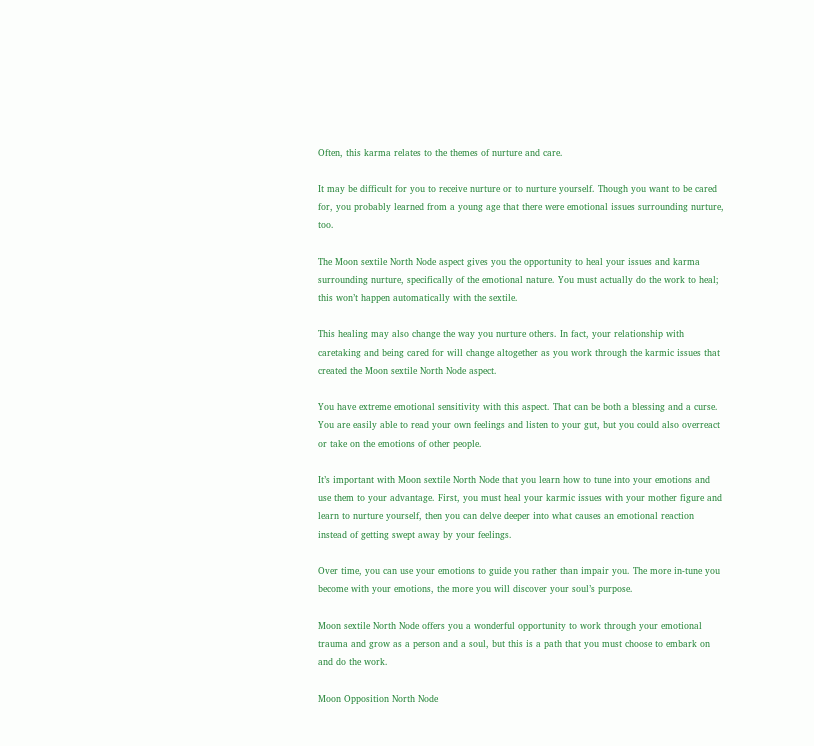Often, this karma relates to the themes of nurture and care.

It may be difficult for you to receive nurture or to nurture yourself. Though you want to be cared for, you probably learned from a young age that there were emotional issues surrounding nurture, too.

The Moon sextile North Node aspect gives you the opportunity to heal your issues and karma surrounding nurture, specifically of the emotional nature. You must actually do the work to heal; this won’t happen automatically with the sextile.

This healing may also change the way you nurture others. In fact, your relationship with caretaking and being cared for will change altogether as you work through the karmic issues that created the Moon sextile North Node aspect.

You have extreme emotional sensitivity with this aspect. That can be both a blessing and a curse. You are easily able to read your own feelings and listen to your gut, but you could also overreact or take on the emotions of other people.

It’s important with Moon sextile North Node that you learn how to tune into your emotions and use them to your advantage. First, you must heal your karmic issues with your mother figure and learn to nurture yourself, then you can delve deeper into what causes an emotional reaction instead of getting swept away by your feelings.

Over time, you can use your emotions to guide you rather than impair you. The more in-tune you become with your emotions, the more you will discover your soul’s purpose.

Moon sextile North Node offers you a wonderful opportunity to work through your emotional trauma and grow as a person and a soul, but this is a path that you must choose to embark on and do the work.

Moon Opposition North Node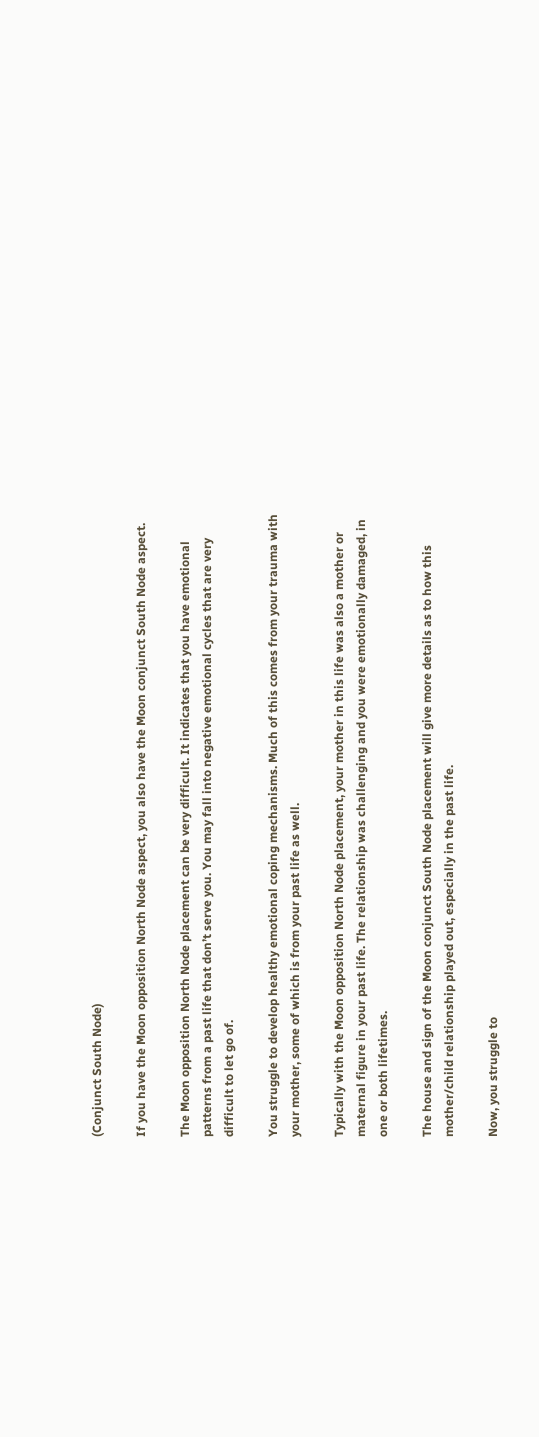(Conjunct South Node)

If you have the Moon opposition North Node aspect, you also have the Moon conjunct South Node aspect.

The Moon opposition North Node placement can be very difficult. It indicates that you have emotional patterns from a past life that don’t serve you. You may fall into negative emotional cycles that are very difficult to let go of.

You struggle to develop healthy emotional coping mechanisms. Much of this comes from your trauma with your mother, some of which is from your past life as well.

Typically with the Moon opposition North Node placement, your mother in this life was also a mother or maternal figure in your past life. The relationship was challenging and you were emotionally damaged, in one or both lifetimes.

The house and sign of the Moon conjunct South Node placement will give more details as to how this mother/child relationship played out, especially in the past life.

Now, you struggle to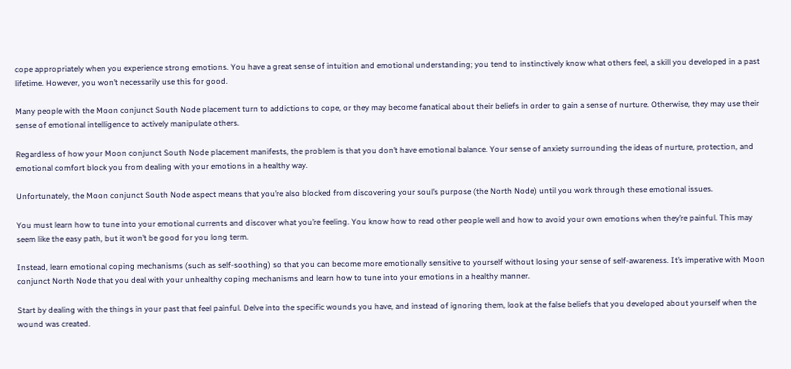cope appropriately when you experience strong emotions. You have a great sense of intuition and emotional understanding; you tend to instinctively know what others feel, a skill you developed in a past lifetime. However, you won’t necessarily use this for good.

Many people with the Moon conjunct South Node placement turn to addictions to cope, or they may become fanatical about their beliefs in order to gain a sense of nurture. Otherwise, they may use their sense of emotional intelligence to actively manipulate others.

Regardless of how your Moon conjunct South Node placement manifests, the problem is that you don’t have emotional balance. Your sense of anxiety surrounding the ideas of nurture, protection, and emotional comfort block you from dealing with your emotions in a healthy way.

Unfortunately, the Moon conjunct South Node aspect means that you’re also blocked from discovering your soul’s purpose (the North Node) until you work through these emotional issues.

You must learn how to tune into your emotional currents and discover what you’re feeling. You know how to read other people well and how to avoid your own emotions when they’re painful. This may seem like the easy path, but it won’t be good for you long term.

Instead, learn emotional coping mechanisms (such as self-soothing) so that you can become more emotionally sensitive to yourself without losing your sense of self-awareness. It’s imperative with Moon conjunct North Node that you deal with your unhealthy coping mechanisms and learn how to tune into your emotions in a healthy manner.

Start by dealing with the things in your past that feel painful. Delve into the specific wounds you have, and instead of ignoring them, look at the false beliefs that you developed about yourself when the wound was created.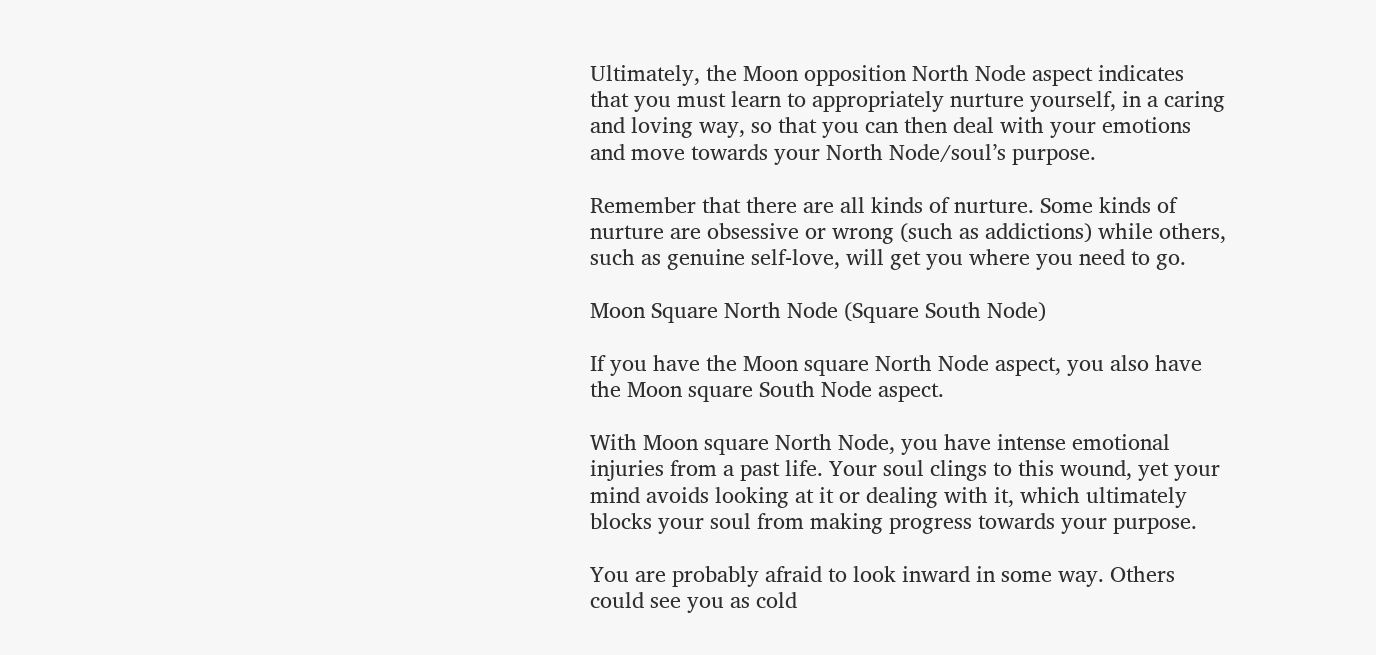Ultimately, the Moon opposition North Node aspect indicates that you must learn to appropriately nurture yourself, in a caring and loving way, so that you can then deal with your emotions and move towards your North Node/soul’s purpose.

Remember that there are all kinds of nurture. Some kinds of nurture are obsessive or wrong (such as addictions) while others, such as genuine self-love, will get you where you need to go.

Moon Square North Node (Square South Node)

If you have the Moon square North Node aspect, you also have the Moon square South Node aspect.

With Moon square North Node, you have intense emotional injuries from a past life. Your soul clings to this wound, yet your mind avoids looking at it or dealing with it, which ultimately blocks your soul from making progress towards your purpose.

You are probably afraid to look inward in some way. Others could see you as cold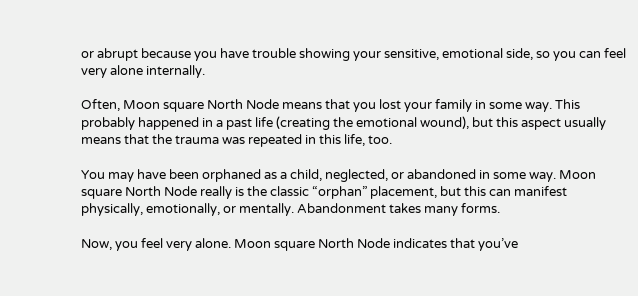or abrupt because you have trouble showing your sensitive, emotional side, so you can feel very alone internally.

Often, Moon square North Node means that you lost your family in some way. This probably happened in a past life (creating the emotional wound), but this aspect usually means that the trauma was repeated in this life, too.

You may have been orphaned as a child, neglected, or abandoned in some way. Moon square North Node really is the classic “orphan” placement, but this can manifest physically, emotionally, or mentally. Abandonment takes many forms.

Now, you feel very alone. Moon square North Node indicates that you’ve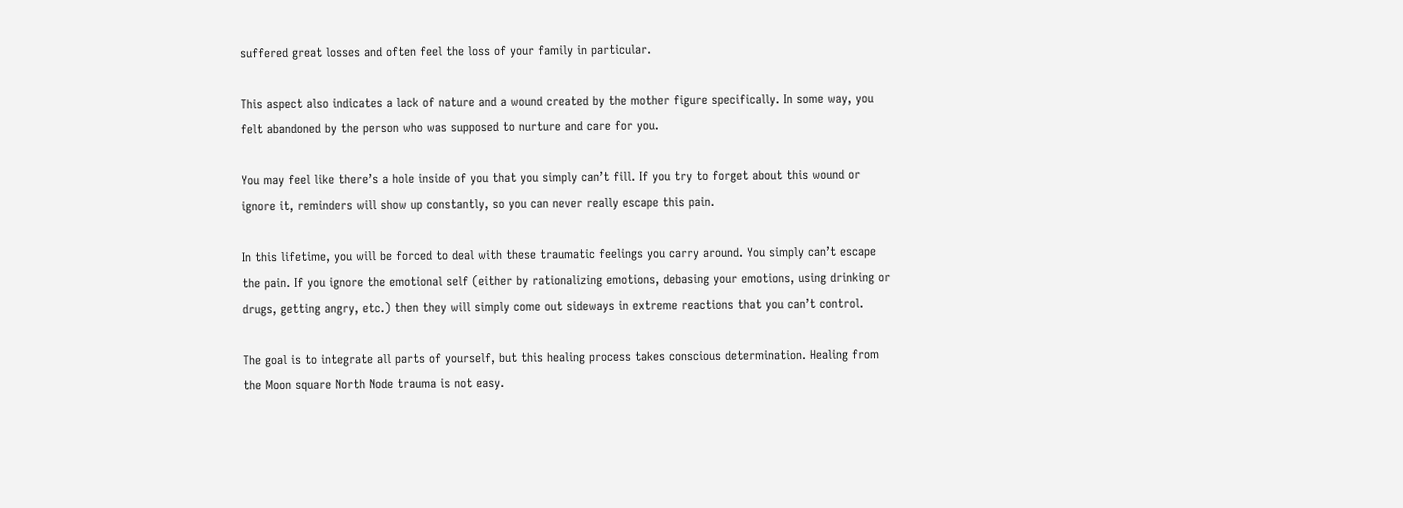suffered great losses and often feel the loss of your family in particular.

This aspect also indicates a lack of nature and a wound created by the mother figure specifically. In some way, you felt abandoned by the person who was supposed to nurture and care for you.

You may feel like there’s a hole inside of you that you simply can’t fill. If you try to forget about this wound or ignore it, reminders will show up constantly, so you can never really escape this pain.

In this lifetime, you will be forced to deal with these traumatic feelings you carry around. You simply can’t escape the pain. If you ignore the emotional self (either by rationalizing emotions, debasing your emotions, using drinking or drugs, getting angry, etc.) then they will simply come out sideways in extreme reactions that you can’t control.

The goal is to integrate all parts of yourself, but this healing process takes conscious determination. Healing from the Moon square North Node trauma is not easy.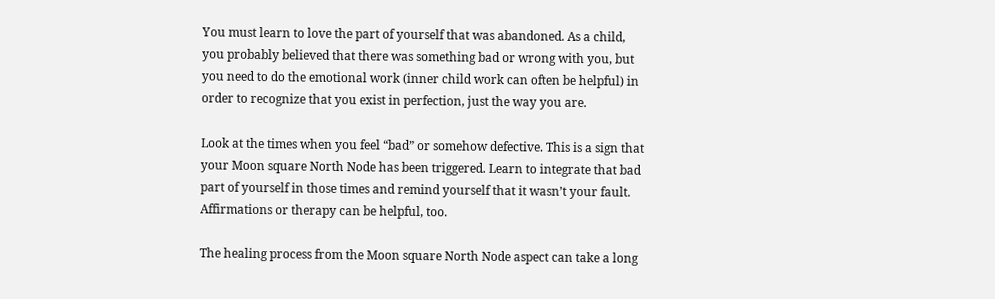You must learn to love the part of yourself that was abandoned. As a child, you probably believed that there was something bad or wrong with you, but you need to do the emotional work (inner child work can often be helpful) in order to recognize that you exist in perfection, just the way you are.

Look at the times when you feel “bad” or somehow defective. This is a sign that your Moon square North Node has been triggered. Learn to integrate that bad part of yourself in those times and remind yourself that it wasn’t your fault. Affirmations or therapy can be helpful, too.

The healing process from the Moon square North Node aspect can take a long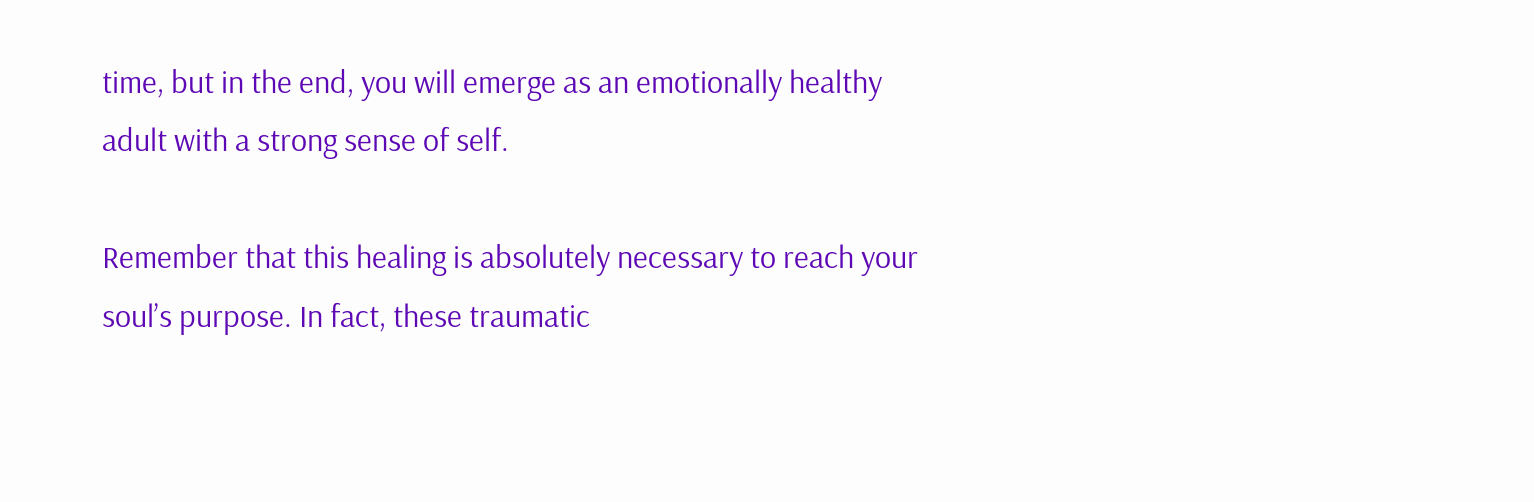time, but in the end, you will emerge as an emotionally healthy adult with a strong sense of self.

Remember that this healing is absolutely necessary to reach your soul’s purpose. In fact, these traumatic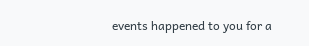events happened to you for a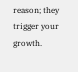reason; they trigger your growth.